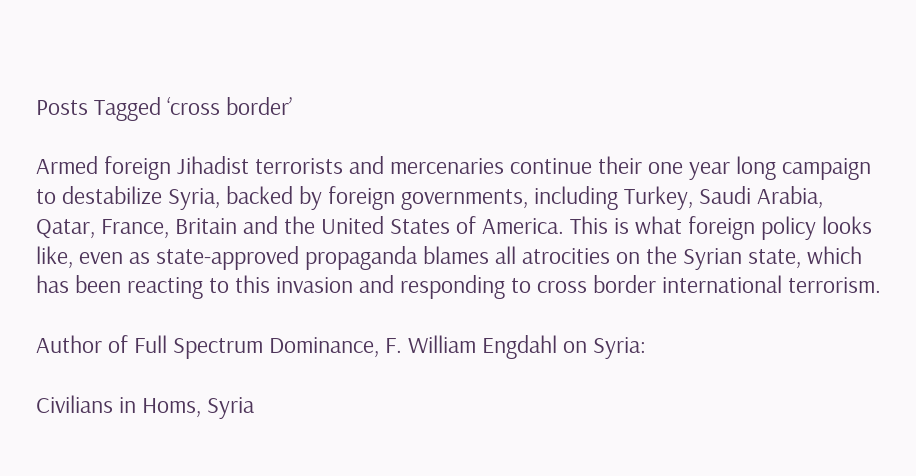Posts Tagged ‘cross border’

Armed foreign Jihadist terrorists and mercenaries continue their one year long campaign to destabilize Syria, backed by foreign governments, including Turkey, Saudi Arabia, Qatar, France, Britain and the United States of America. This is what foreign policy looks like, even as state-approved propaganda blames all atrocities on the Syrian state, which has been reacting to this invasion and responding to cross border international terrorism.

Author of Full Spectrum Dominance, F. William Engdahl on Syria:

Civilians in Homs, Syria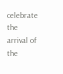celebrate the arrival of the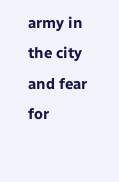army in the city and fear for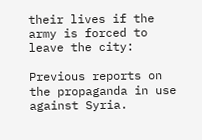their lives if the army is forced to leave the city:

Previous reports on the propaganda in use against Syria.